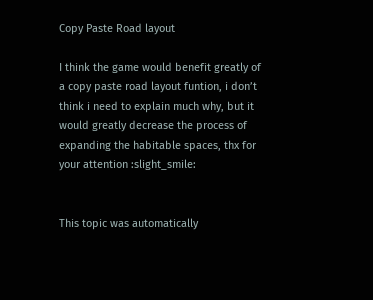Copy Paste Road layout

I think the game would benefit greatly of a copy paste road layout funtion, i don’t think i need to explain much why, but it would greatly decrease the process of expanding the habitable spaces, thx for your attention :slight_smile:


This topic was automatically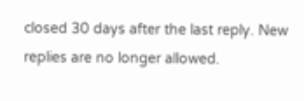closed 30 days after the last reply. New replies are no longer allowed.